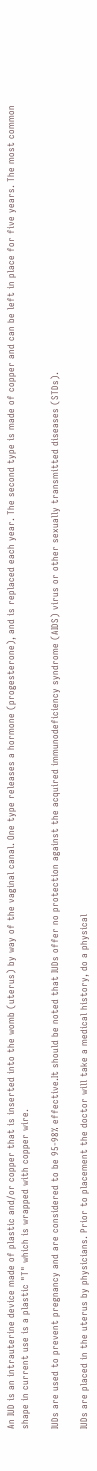An IUD is an intrauterine device made of plastic and/or copper that is inserted into the womb (uterus) by way of the vaginal canal. One type releases a hormone (progesterone), and is replaced each year. The second type is made of copper and can be left in place for five years. The most common shape in current use is a plastic "T" which is wrapped with copper wire.

IUDs are used to prevent pregnancy and are considered to be 95-98% effective.It should be noted that IUDs offer no protection against the acquired immunodeficiency syndrome (AIDS) virus or other sexually transmitted diseases (STDs).

IUDs are placed in the uterus by physicians. Prior to placement the doctor will take a medical history, do a physical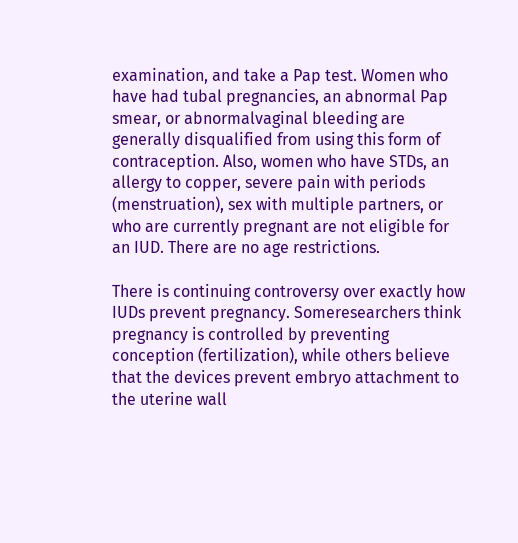examination, and take a Pap test. Women who have had tubal pregnancies, an abnormal Pap smear, or abnormalvaginal bleeding are generally disqualified from using this form of contraception. Also, women who have STDs, an allergy to copper, severe pain with periods (menstruation), sex with multiple partners, or who are currently pregnant are not eligible for an IUD. There are no age restrictions.

There is continuing controversy over exactly how IUDs prevent pregnancy. Someresearchers think pregnancy is controlled by preventing conception (fertilization), while others believe that the devices prevent embryo attachment to the uterine wall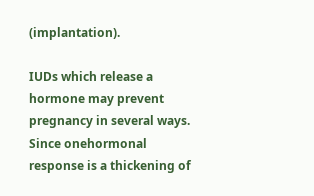(implantation).

IUDs which release a hormone may prevent pregnancy in several ways. Since onehormonal response is a thickening of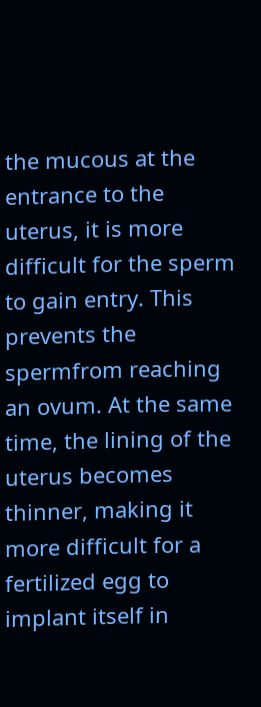the mucous at the entrance to the uterus, it is more difficult for the sperm to gain entry. This prevents the spermfrom reaching an ovum. At the same time, the lining of the uterus becomes thinner, making it more difficult for a fertilized egg to implant itself in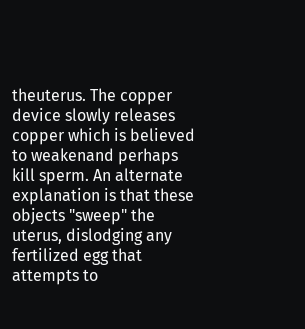theuterus. The copper device slowly releases copper which is believed to weakenand perhaps kill sperm. An alternate explanation is that these objects "sweep" the uterus, dislodging any fertilized egg that attempts to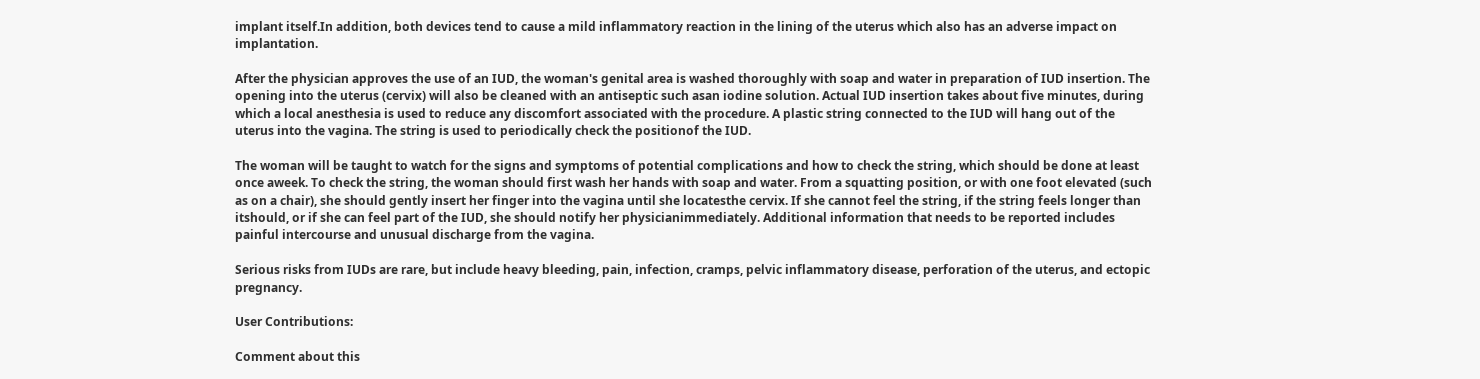implant itself.In addition, both devices tend to cause a mild inflammatory reaction in the lining of the uterus which also has an adverse impact on implantation.

After the physician approves the use of an IUD, the woman's genital area is washed thoroughly with soap and water in preparation of IUD insertion. The opening into the uterus (cervix) will also be cleaned with an antiseptic such asan iodine solution. Actual IUD insertion takes about five minutes, during which a local anesthesia is used to reduce any discomfort associated with the procedure. A plastic string connected to the IUD will hang out of the uterus into the vagina. The string is used to periodically check the positionof the IUD.

The woman will be taught to watch for the signs and symptoms of potential complications and how to check the string, which should be done at least once aweek. To check the string, the woman should first wash her hands with soap and water. From a squatting position, or with one foot elevated (such as on a chair), she should gently insert her finger into the vagina until she locatesthe cervix. If she cannot feel the string, if the string feels longer than itshould, or if she can feel part of the IUD, she should notify her physicianimmediately. Additional information that needs to be reported includes painful intercourse and unusual discharge from the vagina.

Serious risks from IUDs are rare, but include heavy bleeding, pain, infection, cramps, pelvic inflammatory disease, perforation of the uterus, and ectopic pregnancy.

User Contributions:

Comment about this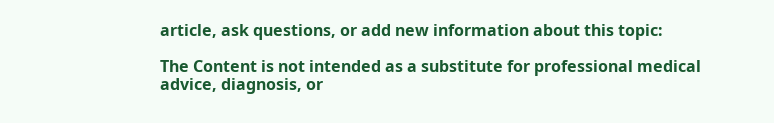article, ask questions, or add new information about this topic:

The Content is not intended as a substitute for professional medical advice, diagnosis, or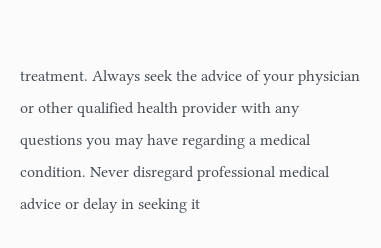treatment. Always seek the advice of your physician or other qualified health provider with any questions you may have regarding a medical condition. Never disregard professional medical advice or delay in seeking it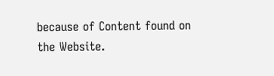because of Content found on the Website.